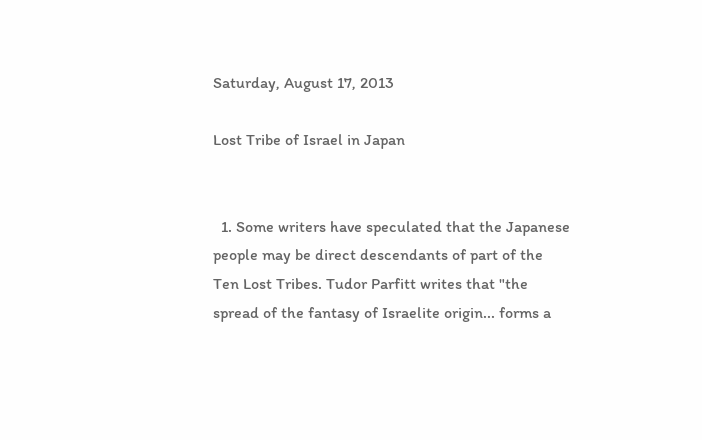Saturday, August 17, 2013

Lost Tribe of Israel in Japan


  1. Some writers have speculated that the Japanese people may be direct descendants of part of the Ten Lost Tribes. Tudor Parfitt writes that "the spread of the fantasy of Israelite origin... forms a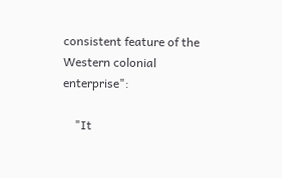consistent feature of the Western colonial enterprise":

    "It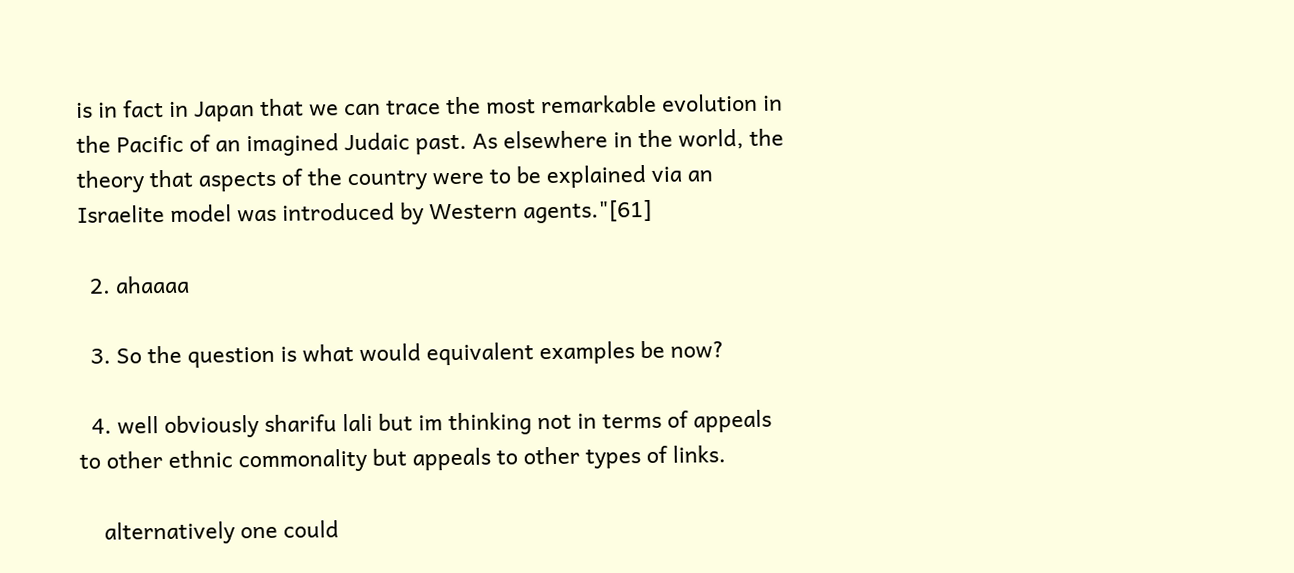is in fact in Japan that we can trace the most remarkable evolution in the Pacific of an imagined Judaic past. As elsewhere in the world, the theory that aspects of the country were to be explained via an Israelite model was introduced by Western agents."[61]

  2. ahaaaa

  3. So the question is what would equivalent examples be now?

  4. well obviously sharifu lali but im thinking not in terms of appeals to other ethnic commonality but appeals to other types of links.

    alternatively one could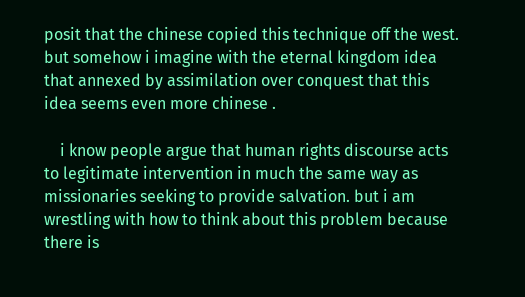posit that the chinese copied this technique off the west. but somehow i imagine with the eternal kingdom idea that annexed by assimilation over conquest that this idea seems even more chinese .

    i know people argue that human rights discourse acts to legitimate intervention in much the same way as missionaries seeking to provide salvation. but i am wrestling with how to think about this problem because there is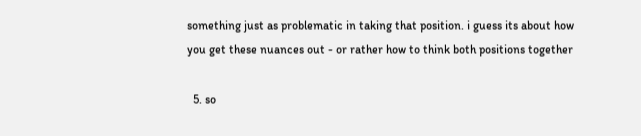something just as problematic in taking that position. i guess its about how you get these nuances out - or rather how to think both positions together

  5. so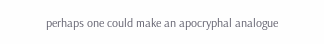perhaps one could make an apocryphal analogue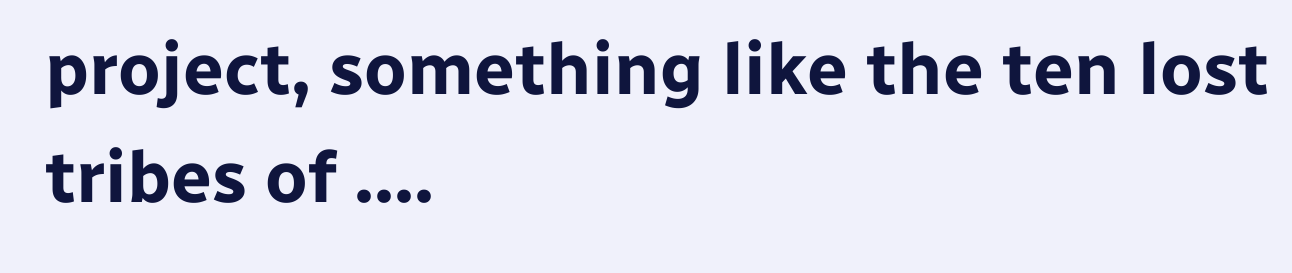project, something like the ten lost tribes of ....